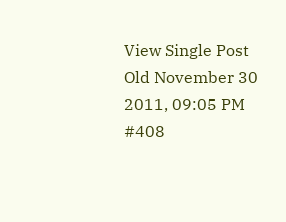View Single Post
Old November 30 2011, 09:05 PM   #408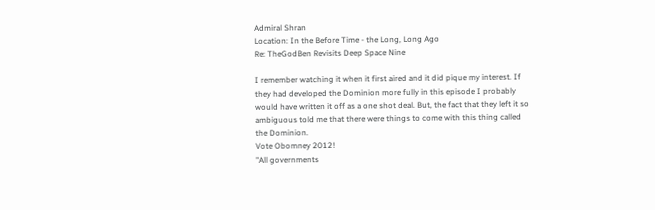Admiral Shran
Location: In the Before Time - the Long, Long Ago
Re: TheGodBen Revisits Deep Space Nine

I remember watching it when it first aired and it did pique my interest. If they had developed the Dominion more fully in this episode I probably would have written it off as a one shot deal. But, the fact that they left it so ambiguous told me that there were things to come with this thing called the Dominion.
Vote Obomney 2012!
"All governments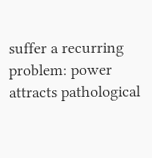suffer a recurring problem: power attracts pathological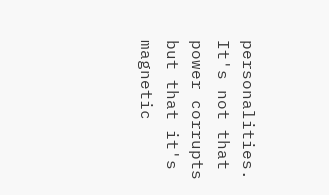personalities. It's not that power corrupts but that it's magnetic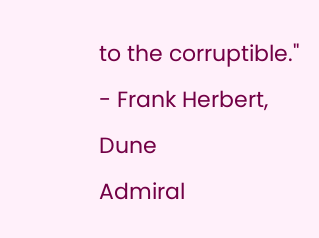to the corruptible." - Frank Herbert, Dune
Admiral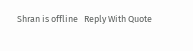Shran is offline   Reply With Quote